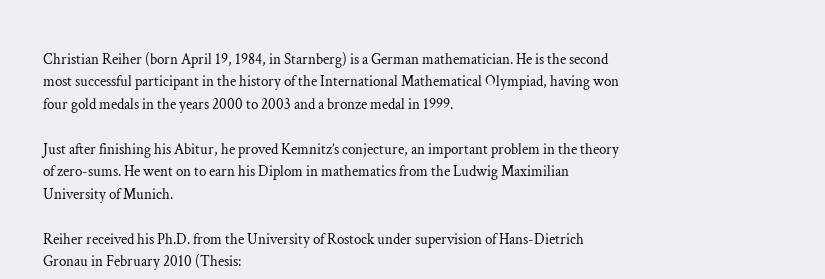Christian Reiher (born April 19, 1984, in Starnberg) is a German mathematician. He is the second most successful participant in the history of the International Mathematical Olympiad, having won four gold medals in the years 2000 to 2003 and a bronze medal in 1999.

Just after finishing his Abitur, he proved Kemnitz’s conjecture, an important problem in the theory of zero-sums. He went on to earn his Diplom in mathematics from the Ludwig Maximilian University of Munich.

Reiher received his Ph.D. from the University of Rostock under supervision of Hans-Dietrich Gronau in February 2010 (Thesis: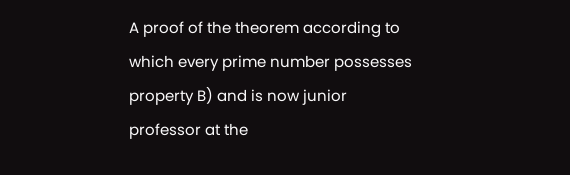A proof of the theorem according to which every prime number possesses property B) and is now junior professor at the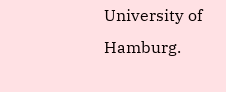University of Hamburg.